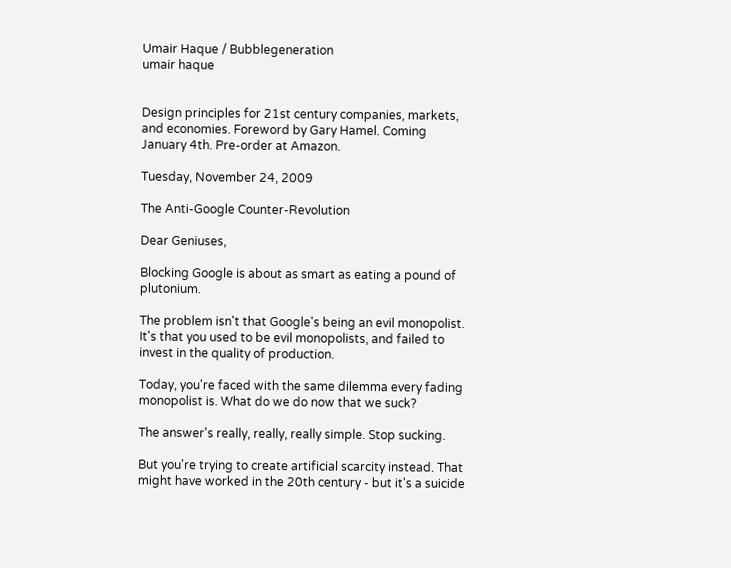Umair Haque / Bubblegeneration
umair haque


Design principles for 21st century companies, markets, and economies. Foreword by Gary Hamel. Coming January 4th. Pre-order at Amazon.

Tuesday, November 24, 2009

The Anti-Google Counter-Revolution

Dear Geniuses,

Blocking Google is about as smart as eating a pound of plutonium.

The problem isn't that Google's being an evil monopolist. It's that you used to be evil monopolists, and failed to invest in the quality of production.

Today, you're faced with the same dilemma every fading monopolist is. What do we do now that we suck?

The answer's really, really, really simple. Stop sucking.

But you're trying to create artificial scarcity instead. That might have worked in the 20th century - but it's a suicide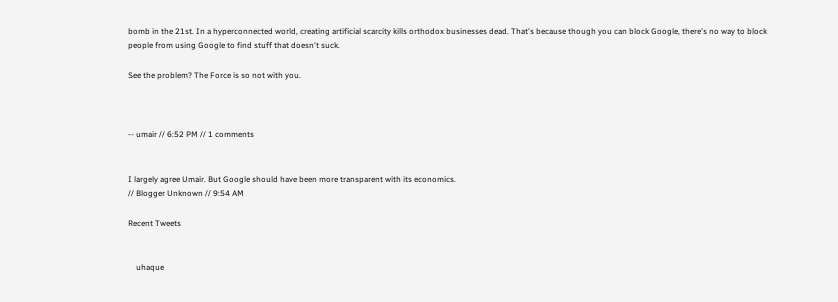bomb in the 21st. In a hyperconnected world, creating artificial scarcity kills orthodox businesses dead. That's because though you can block Google, there's no way to block people from using Google to find stuff that doesn't suck.

See the problem? The Force is so not with you.



-- umair // 6:52 PM // 1 comments


I largely agree Umair. But Google should have been more transparent with its economics.
// Blogger Unknown // 9:54 AM

Recent Tweets


    uhaque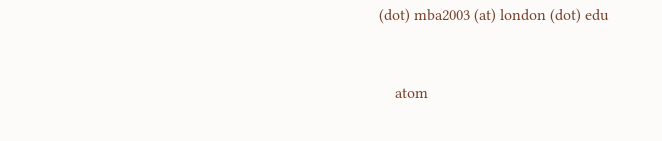(dot) mba2003 (at) london (dot) edu


    atom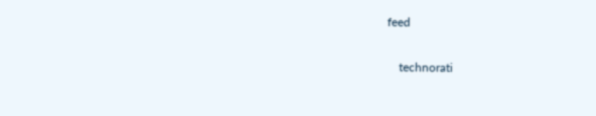feed

    technorati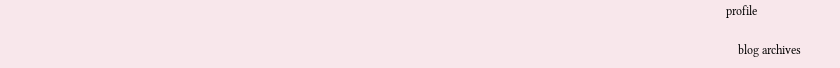profile

    blog archives